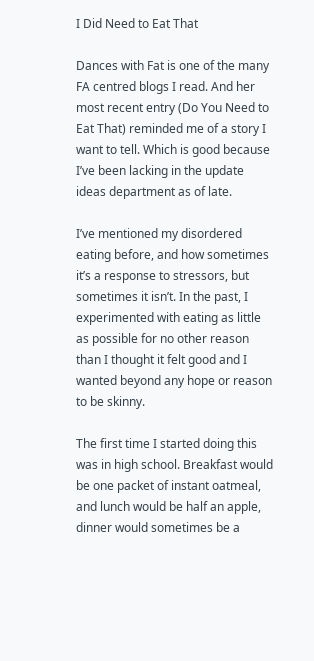I Did Need to Eat That

Dances with Fat is one of the many FA centred blogs I read. And her most recent entry (Do You Need to Eat That) reminded me of a story I want to tell. Which is good because I’ve been lacking in the update ideas department as of late.

I’ve mentioned my disordered eating before, and how sometimes it’s a response to stressors, but sometimes it isn’t. In the past, I experimented with eating as little as possible for no other reason than I thought it felt good and I wanted beyond any hope or reason to be skinny.

The first time I started doing this was in high school. Breakfast would be one packet of instant oatmeal, and lunch would be half an apple, dinner would sometimes be a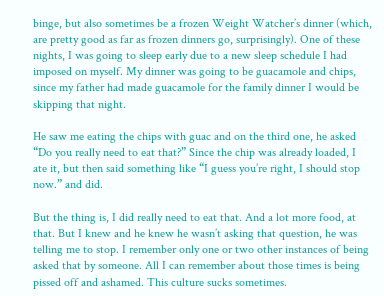binge, but also sometimes be a frozen Weight Watcher’s dinner (which, are pretty good as far as frozen dinners go, surprisingly). One of these nights, I was going to sleep early due to a new sleep schedule I had imposed on myself. My dinner was going to be guacamole and chips, since my father had made guacamole for the family dinner I would be skipping that night.

He saw me eating the chips with guac and on the third one, he asked “Do you really need to eat that?” Since the chip was already loaded, I ate it, but then said something like “I guess you’re right, I should stop now.” and did.

But the thing is, I did really need to eat that. And a lot more food, at that. But I knew and he knew he wasn’t asking that question, he was telling me to stop. I remember only one or two other instances of being asked that by someone. All I can remember about those times is being pissed off and ashamed. This culture sucks sometimes.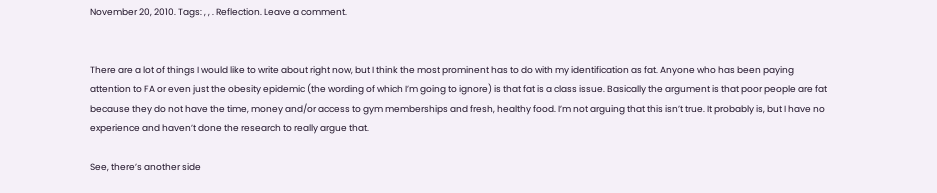November 20, 2010. Tags: , , . Reflection. Leave a comment.


There are a lot of things I would like to write about right now, but I think the most prominent has to do with my identification as fat. Anyone who has been paying attention to FA or even just the obesity epidemic (the wording of which I’m going to ignore) is that fat is a class issue. Basically the argument is that poor people are fat because they do not have the time, money and/or access to gym memberships and fresh, healthy food. I’m not arguing that this isn’t true. It probably is, but I have no experience and haven’t done the research to really argue that.

See, there’s another side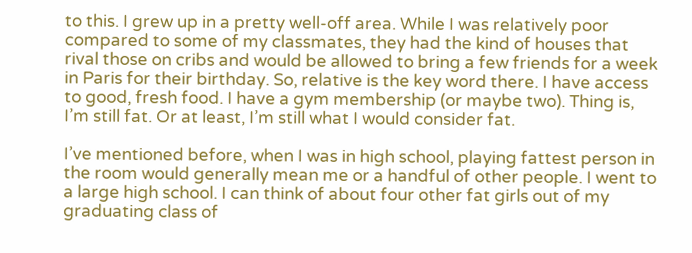to this. I grew up in a pretty well-off area. While I was relatively poor compared to some of my classmates, they had the kind of houses that rival those on cribs and would be allowed to bring a few friends for a week in Paris for their birthday. So, relative is the key word there. I have access to good, fresh food. I have a gym membership (or maybe two). Thing is, I’m still fat. Or at least, I’m still what I would consider fat.

I’ve mentioned before, when I was in high school, playing fattest person in the room would generally mean me or a handful of other people. I went to a large high school. I can think of about four other fat girls out of my graduating class of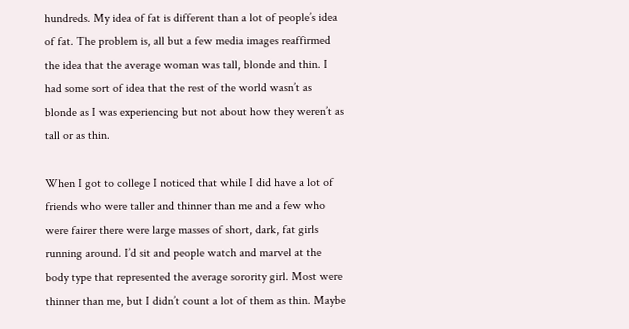hundreds. My idea of fat is different than a lot of people’s idea of fat. The problem is, all but a few media images reaffirmed the idea that the average woman was tall, blonde and thin. I had some sort of idea that the rest of the world wasn’t as blonde as I was experiencing but not about how they weren’t as tall or as thin.

When I got to college I noticed that while I did have a lot of friends who were taller and thinner than me and a few who were fairer there were large masses of short, dark, fat girls running around. I’d sit and people watch and marvel at the body type that represented the average sorority girl. Most were thinner than me, but I didn’t count a lot of them as thin. Maybe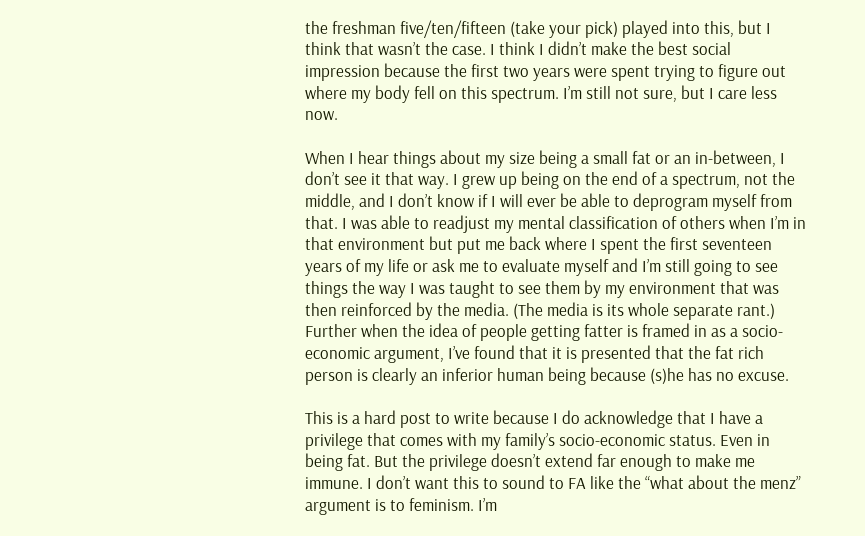the freshman five/ten/fifteen (take your pick) played into this, but I think that wasn’t the case. I think I didn’t make the best social impression because the first two years were spent trying to figure out where my body fell on this spectrum. I’m still not sure, but I care less now.

When I hear things about my size being a small fat or an in-between, I don’t see it that way. I grew up being on the end of a spectrum, not the middle, and I don’t know if I will ever be able to deprogram myself from that. I was able to readjust my mental classification of others when I’m in that environment but put me back where I spent the first seventeen years of my life or ask me to evaluate myself and I’m still going to see things the way I was taught to see them by my environment that was then reinforced by the media. (The media is its whole separate rant.) Further when the idea of people getting fatter is framed in as a socio-economic argument, I’ve found that it is presented that the fat rich person is clearly an inferior human being because (s)he has no excuse.

This is a hard post to write because I do acknowledge that I have a privilege that comes with my family’s socio-economic status. Even in being fat. But the privilege doesn’t extend far enough to make me immune. I don’t want this to sound to FA like the “what about the menz” argument is to feminism. I’m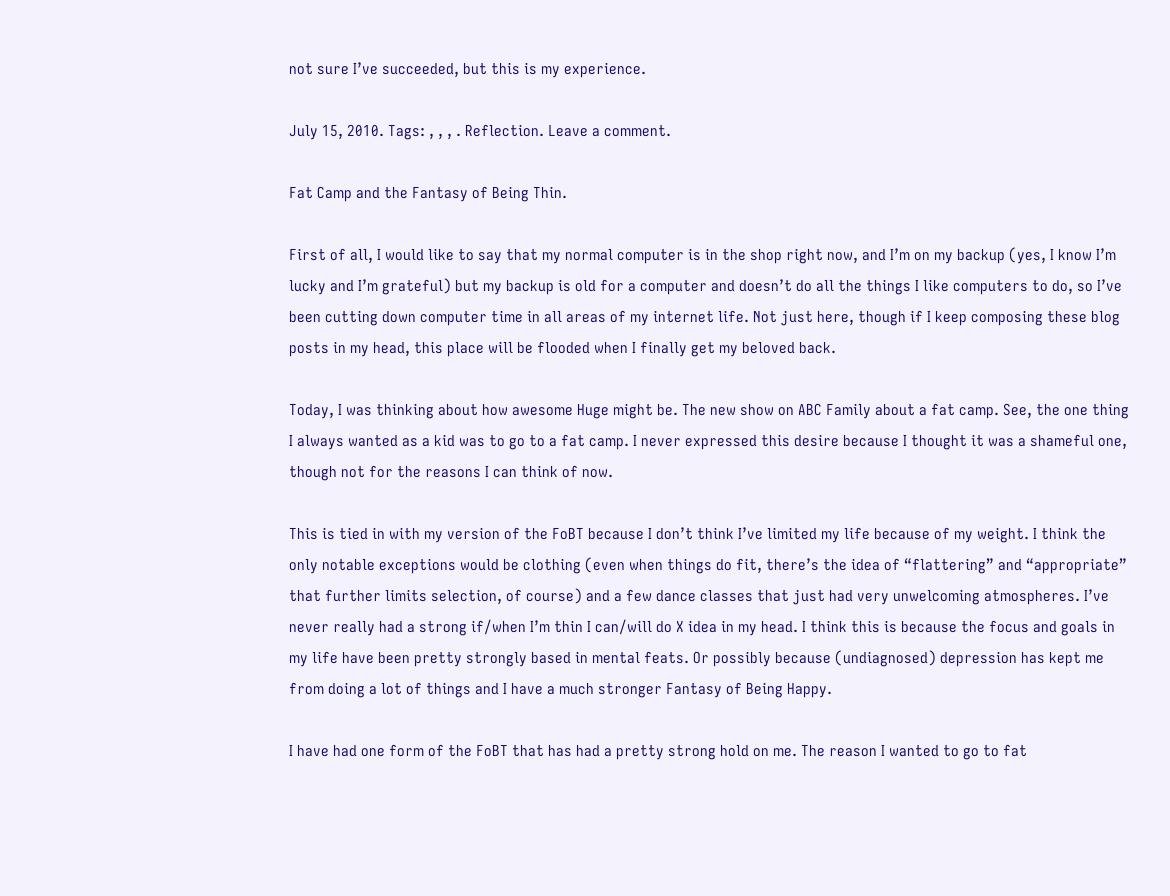not sure I’ve succeeded, but this is my experience.

July 15, 2010. Tags: , , , . Reflection. Leave a comment.

Fat Camp and the Fantasy of Being Thin.

First of all, I would like to say that my normal computer is in the shop right now, and I’m on my backup (yes, I know I’m lucky and I’m grateful) but my backup is old for a computer and doesn’t do all the things I like computers to do, so I’ve been cutting down computer time in all areas of my internet life. Not just here, though if I keep composing these blog posts in my head, this place will be flooded when I finally get my beloved back.

Today, I was thinking about how awesome Huge might be. The new show on ABC Family about a fat camp. See, the one thing I always wanted as a kid was to go to a fat camp. I never expressed this desire because I thought it was a shameful one, though not for the reasons I can think of now.

This is tied in with my version of the FoBT because I don’t think I’ve limited my life because of my weight. I think the only notable exceptions would be clothing (even when things do fit, there’s the idea of “flattering” and “appropriate” that further limits selection, of course) and a few dance classes that just had very unwelcoming atmospheres. I’ve never really had a strong if/when I’m thin I can/will do X idea in my head. I think this is because the focus and goals in my life have been pretty strongly based in mental feats. Or possibly because (undiagnosed) depression has kept me from doing a lot of things and I have a much stronger Fantasy of Being Happy.

I have had one form of the FoBT that has had a pretty strong hold on me. The reason I wanted to go to fat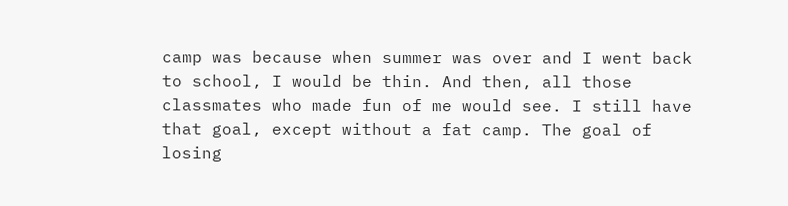camp was because when summer was over and I went back to school, I would be thin. And then, all those classmates who made fun of me would see. I still have that goal, except without a fat camp. The goal of losing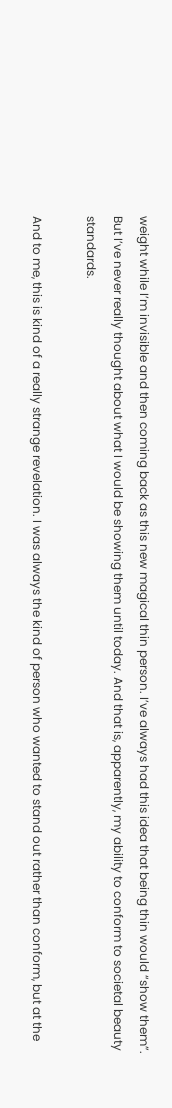weight while I’m invisible and then coming back as this new magical thin person. I’ve always had this idea that being thin would “show them”. But I’ve never really thought about what I would be showing them until today. And that is, apparently, my ability to conform to societal beauty standards.

And to me, this is kind of a really strange revelation. I was always the kind of person who wanted to stand out rather than conform, but at the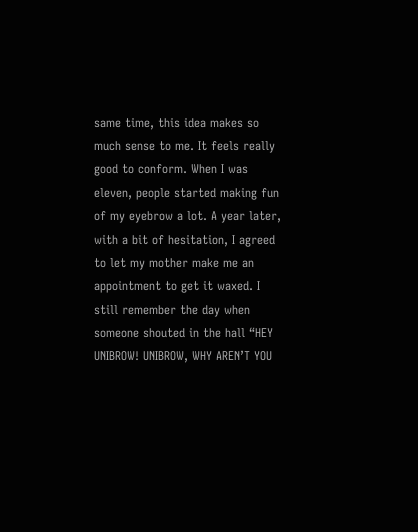same time, this idea makes so much sense to me. It feels really good to conform. When I was eleven, people started making fun of my eyebrow a lot. A year later, with a bit of hesitation, I agreed to let my mother make me an appointment to get it waxed. I still remember the day when someone shouted in the hall “HEY UNIBROW! UNIBROW, WHY AREN’T YOU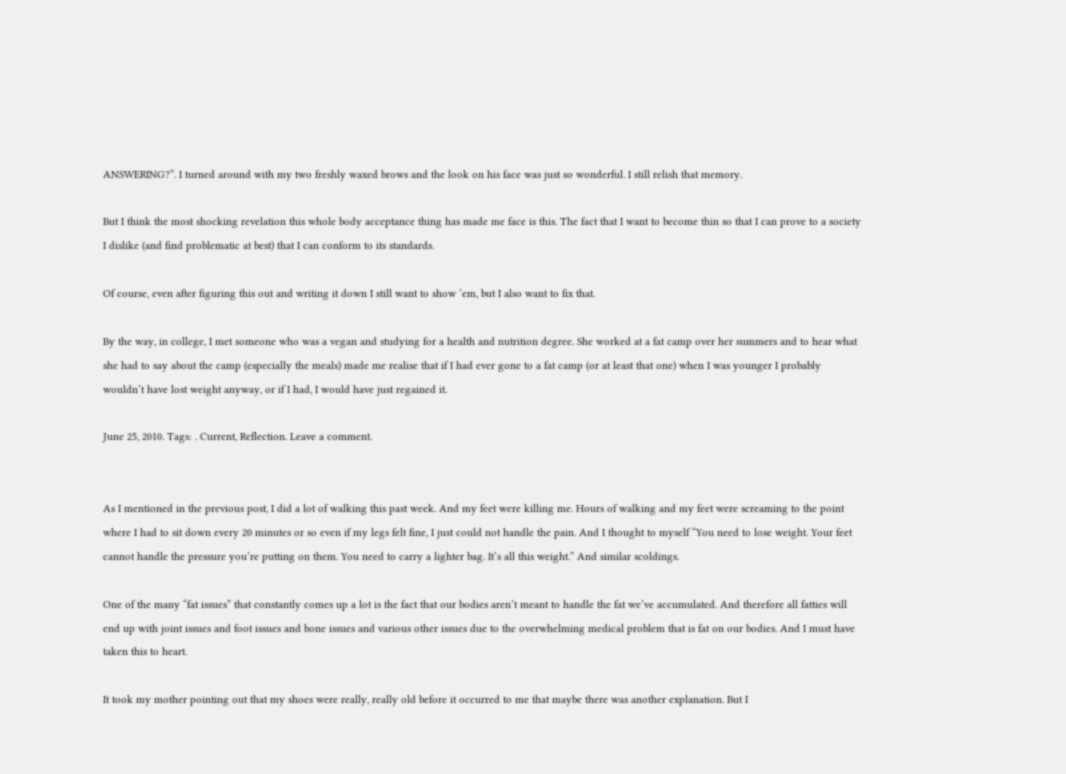ANSWERING?”. I turned around with my two freshly waxed brows and the look on his face was just so wonderful. I still relish that memory.

But I think the most shocking revelation this whole body acceptance thing has made me face is this. The fact that I want to become thin so that I can prove to a society I dislike (and find problematic at best) that I can conform to its standards.

Of course, even after figuring this out and writing it down I still want to show ’em, but I also want to fix that.

By the way, in college, I met someone who was a vegan and studying for a health and nutrition degree. She worked at a fat camp over her summers and to hear what she had to say about the camp (especially the meals) made me realise that if I had ever gone to a fat camp (or at least that one) when I was younger I probably wouldn’t have lost weight anyway, or if I had, I would have just regained it.

June 25, 2010. Tags: . Current, Reflection. Leave a comment.


As I mentioned in the previous post, I did a lot of walking this past week. And my feet were killing me. Hours of walking and my feet were screaming to the point where I had to sit down every 20 minutes or so even if my legs felt fine, I just could not handle the pain. And I thought to myself “You need to lose weight. Your feet cannot handle the pressure you’re putting on them. You need to carry a lighter bag. It’s all this weight.” And similar scoldings.

One of the many “fat issues” that constantly comes up a lot is the fact that our bodies aren’t meant to handle the fat we’ve accumulated. And therefore all fatties will end up with joint issues and foot issues and bone issues and various other issues due to the overwhelming medical problem that is fat on our bodies. And I must have taken this to heart.

It took my mother pointing out that my shoes were really, really old before it occurred to me that maybe there was another explanation. But I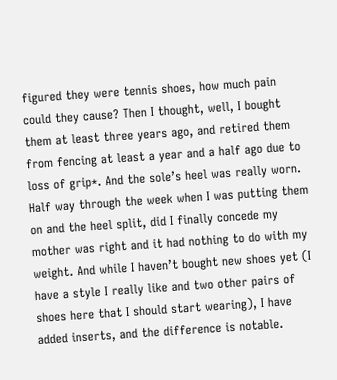figured they were tennis shoes, how much pain could they cause? Then I thought, well, I bought them at least three years ago, and retired them from fencing at least a year and a half ago due to loss of grip*. And the sole’s heel was really worn. Half way through the week when I was putting them on and the heel split, did I finally concede my mother was right and it had nothing to do with my weight. And while I haven’t bought new shoes yet (I have a style I really like and two other pairs of shoes here that I should start wearing), I have added inserts, and the difference is notable.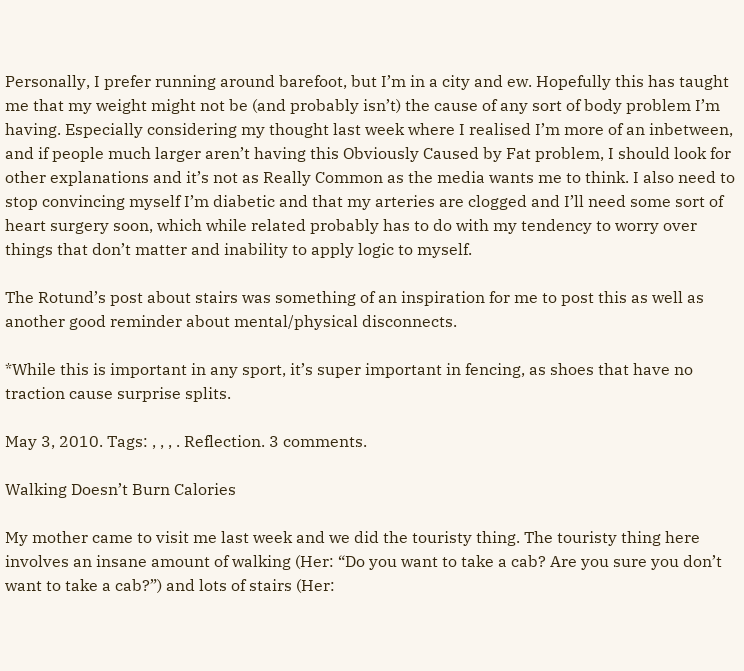Personally, I prefer running around barefoot, but I’m in a city and ew. Hopefully this has taught me that my weight might not be (and probably isn’t) the cause of any sort of body problem I’m having. Especially considering my thought last week where I realised I’m more of an inbetween, and if people much larger aren’t having this Obviously Caused by Fat problem, I should look for other explanations and it’s not as Really Common as the media wants me to think. I also need to stop convincing myself I’m diabetic and that my arteries are clogged and I’ll need some sort of heart surgery soon, which while related probably has to do with my tendency to worry over things that don’t matter and inability to apply logic to myself.

The Rotund’s post about stairs was something of an inspiration for me to post this as well as another good reminder about mental/physical disconnects.

*While this is important in any sport, it’s super important in fencing, as shoes that have no traction cause surprise splits.

May 3, 2010. Tags: , , , . Reflection. 3 comments.

Walking Doesn’t Burn Calories

My mother came to visit me last week and we did the touristy thing. The touristy thing here involves an insane amount of walking (Her: “Do you want to take a cab? Are you sure you don’t want to take a cab?”) and lots of stairs (Her: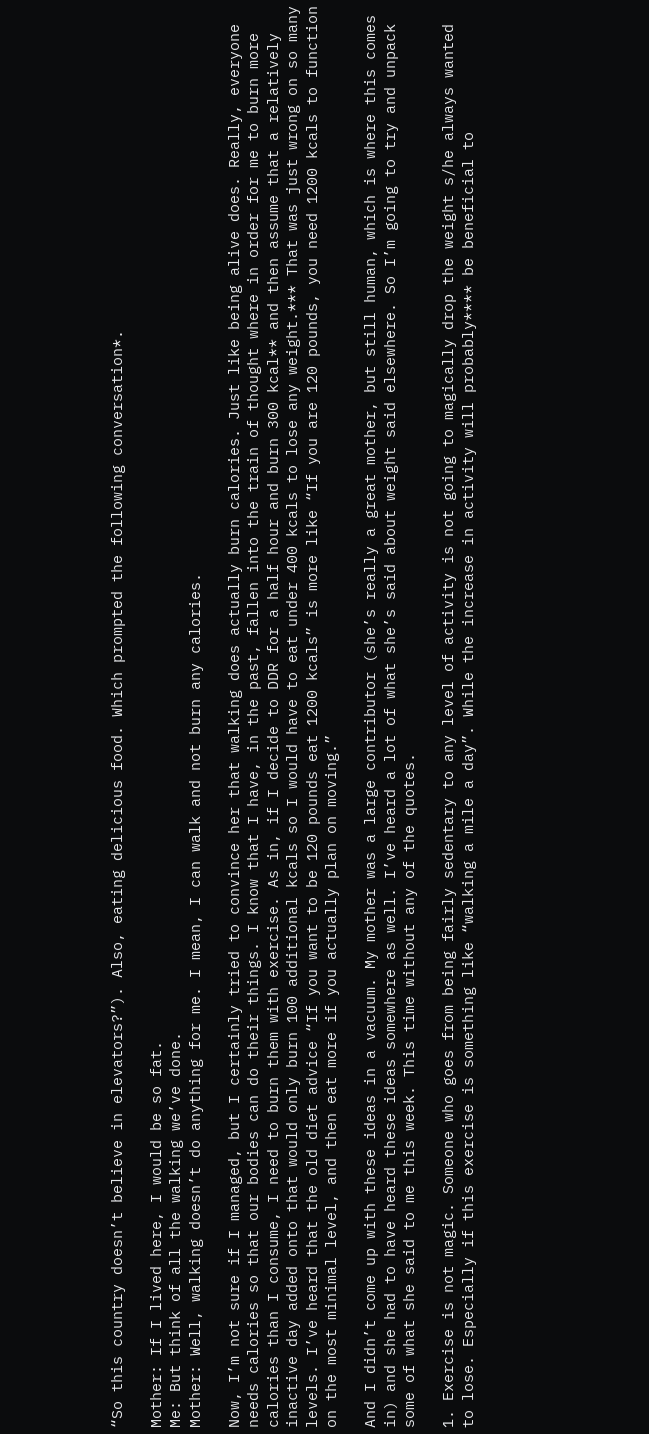“So this country doesn’t believe in elevators?”). Also, eating delicious food. Which prompted the following conversation*.

Mother: If I lived here, I would be so fat.
Me: But think of all the walking we’ve done.
Mother: Well, walking doesn’t do anything for me. I mean, I can walk and not burn any calories.

Now, I’m not sure if I managed, but I certainly tried to convince her that walking does actually burn calories. Just like being alive does. Really, everyone needs calories so that our bodies can do their things. I know that I have, in the past, fallen into the train of thought where in order for me to burn more calories than I consume, I need to burn them with exercise. As in, if I decide to DDR for a half hour and burn 300 kcal** and then assume that a relatively inactive day added onto that would only burn 100 additional kcals so I would have to eat under 400 kcals to lose any weight.*** That was just wrong on so many levels. I’ve heard that the old diet advice “If you want to be 120 pounds eat 1200 kcals” is more like “If you are 120 pounds, you need 1200 kcals to function on the most minimal level, and then eat more if you actually plan on moving.”

And I didn’t come up with these ideas in a vacuum. My mother was a large contributor (she’s really a great mother, but still human, which is where this comes in) and she had to have heard these ideas somewhere as well. I’ve heard a lot of what she’s said about weight said elsewhere. So I’m going to try and unpack some of what she said to me this week. This time without any of the quotes.

1. Exercise is not magic. Someone who goes from being fairly sedentary to any level of activity is not going to magically drop the weight s/he always wanted to lose. Especially if this exercise is something like “walking a mile a day”. While the increase in activity will probably**** be beneficial to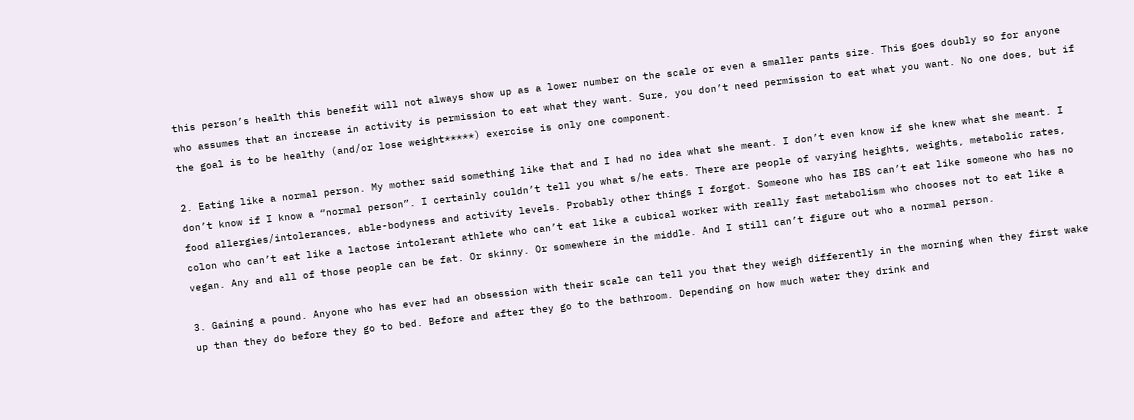this person’s health this benefit will not always show up as a lower number on the scale or even a smaller pants size. This goes doubly so for anyone who assumes that an increase in activity is permission to eat what they want. Sure, you don’t need permission to eat what you want. No one does, but if the goal is to be healthy (and/or lose weight*****) exercise is only one component.

2. Eating like a normal person. My mother said something like that and I had no idea what she meant. I don’t even know if she knew what she meant. I don’t know if I know a “normal person”. I certainly couldn’t tell you what s/he eats. There are people of varying heights, weights, metabolic rates, food allergies/intolerances, able-bodyness and activity levels. Probably other things I forgot. Someone who has IBS can’t eat like someone who has no colon who can’t eat like a lactose intolerant athlete who can’t eat like a cubical worker with really fast metabolism who chooses not to eat like a vegan. Any and all of those people can be fat. Or skinny. Or somewhere in the middle. And I still can’t figure out who a normal person.

3. Gaining a pound. Anyone who has ever had an obsession with their scale can tell you that they weigh differently in the morning when they first wake up than they do before they go to bed. Before and after they go to the bathroom. Depending on how much water they drink and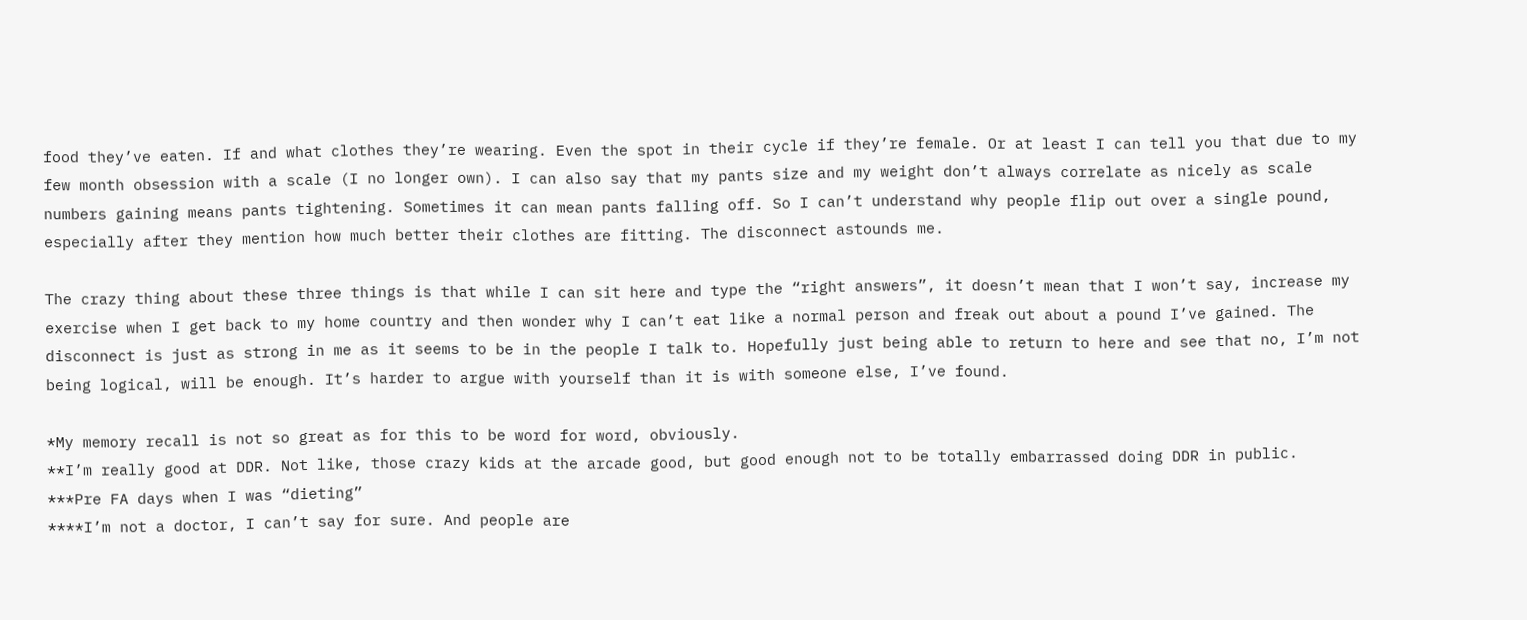food they’ve eaten. If and what clothes they’re wearing. Even the spot in their cycle if they’re female. Or at least I can tell you that due to my few month obsession with a scale (I no longer own). I can also say that my pants size and my weight don’t always correlate as nicely as scale numbers gaining means pants tightening. Sometimes it can mean pants falling off. So I can’t understand why people flip out over a single pound, especially after they mention how much better their clothes are fitting. The disconnect astounds me.

The crazy thing about these three things is that while I can sit here and type the “right answers”, it doesn’t mean that I won’t say, increase my exercise when I get back to my home country and then wonder why I can’t eat like a normal person and freak out about a pound I’ve gained. The disconnect is just as strong in me as it seems to be in the people I talk to. Hopefully just being able to return to here and see that no, I’m not being logical, will be enough. It’s harder to argue with yourself than it is with someone else, I’ve found.

*My memory recall is not so great as for this to be word for word, obviously.
**I’m really good at DDR. Not like, those crazy kids at the arcade good, but good enough not to be totally embarrassed doing DDR in public.
***Pre FA days when I was “dieting”
****I’m not a doctor, I can’t say for sure. And people are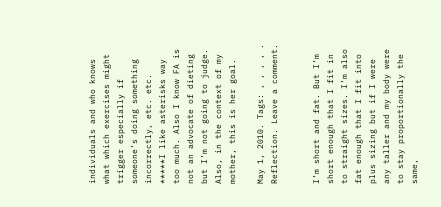individuals and who knows what which exercises might trigger especially if someone’s doing something incorrectly, etc. etc.
*****I like asterisks way too much. Also I know FA is not an advocate of dieting but I’m not going to judge. Also, in the context of my mother, this is her goal.

May 1, 2010. Tags: , , , , . Reflection. Leave a comment.


I’m short and fat. But I’m short enough that I fit in to straight sizes. I’m also fat enough that I fit into plus sizing but if I were any taller and my body were to stay proportionally the same,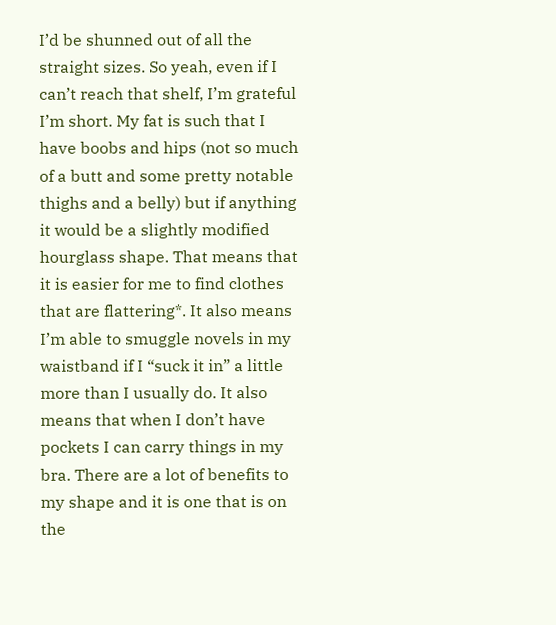I’d be shunned out of all the straight sizes. So yeah, even if I can’t reach that shelf, I’m grateful I’m short. My fat is such that I have boobs and hips (not so much of a butt and some pretty notable thighs and a belly) but if anything it would be a slightly modified hourglass shape. That means that it is easier for me to find clothes that are flattering*. It also means I’m able to smuggle novels in my waistband if I “suck it in” a little more than I usually do. It also means that when I don’t have pockets I can carry things in my bra. There are a lot of benefits to my shape and it is one that is on the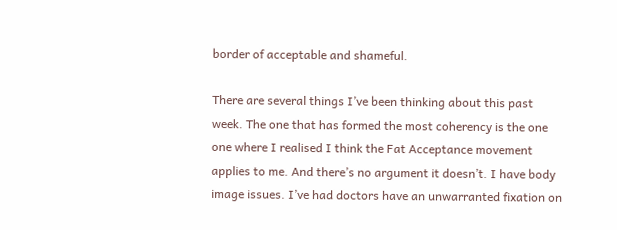border of acceptable and shameful.

There are several things I’ve been thinking about this past week. The one that has formed the most coherency is the one one where I realised I think the Fat Acceptance movement applies to me. And there’s no argument it doesn’t. I have body image issues. I’ve had doctors have an unwarranted fixation on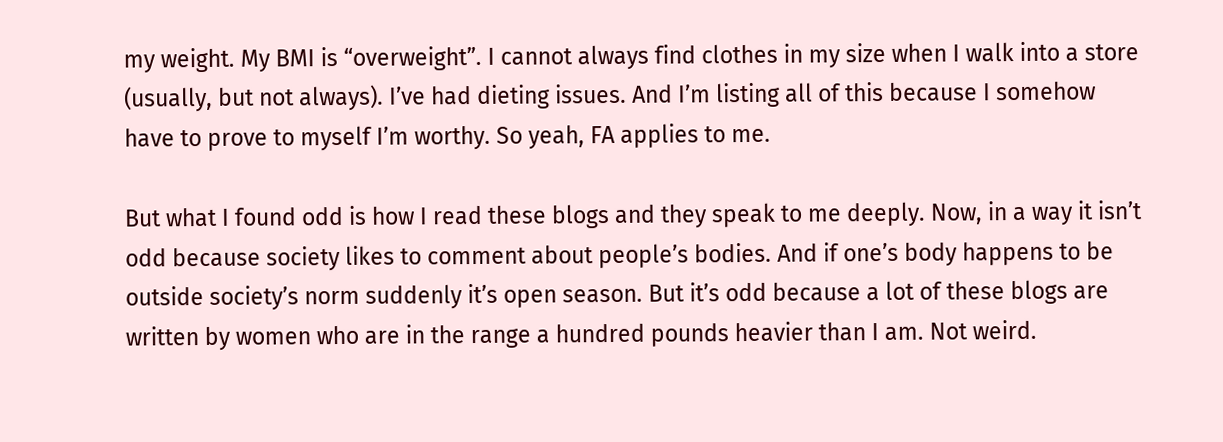my weight. My BMI is “overweight”. I cannot always find clothes in my size when I walk into a store (usually, but not always). I’ve had dieting issues. And I’m listing all of this because I somehow have to prove to myself I’m worthy. So yeah, FA applies to me.

But what I found odd is how I read these blogs and they speak to me deeply. Now, in a way it isn’t odd because society likes to comment about people’s bodies. And if one’s body happens to be outside society’s norm suddenly it’s open season. But it’s odd because a lot of these blogs are written by women who are in the range a hundred pounds heavier than I am. Not weird.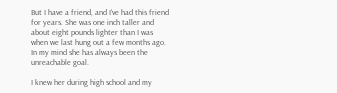But I have a friend, and I’ve had this friend for years. She was one inch taller and about eight pounds lighter than I was when we last hung out a few months ago. In my mind she has always been the unreachable goal.

I knew her during high school and my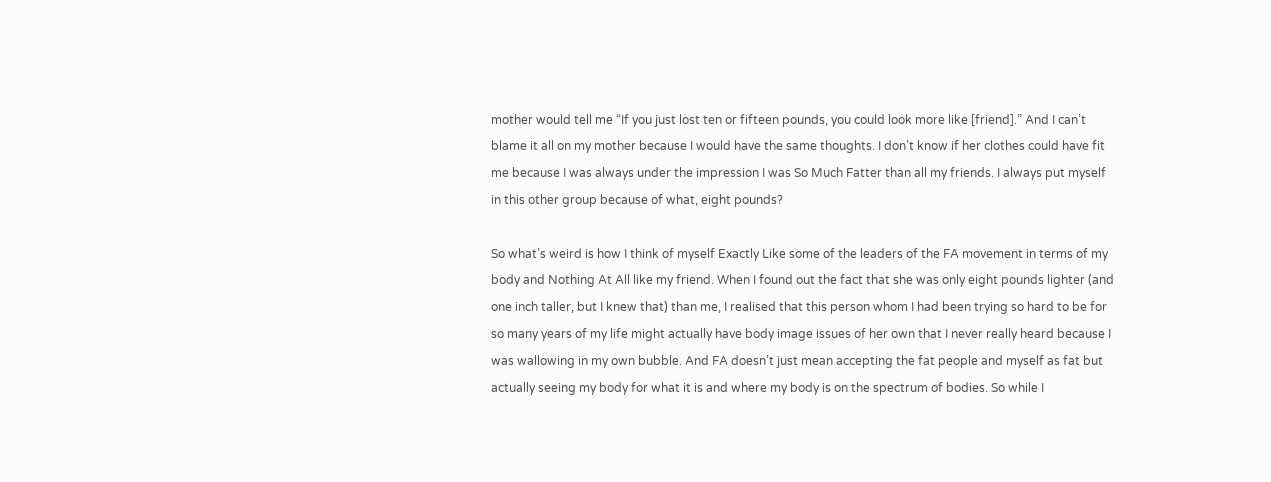mother would tell me “If you just lost ten or fifteen pounds, you could look more like [friend].” And I can’t blame it all on my mother because I would have the same thoughts. I don’t know if her clothes could have fit me because I was always under the impression I was So Much Fatter than all my friends. I always put myself in this other group because of what, eight pounds?

So what’s weird is how I think of myself Exactly Like some of the leaders of the FA movement in terms of my body and Nothing At All like my friend. When I found out the fact that she was only eight pounds lighter (and one inch taller, but I knew that) than me, I realised that this person whom I had been trying so hard to be for so many years of my life might actually have body image issues of her own that I never really heard because I was wallowing in my own bubble. And FA doesn’t just mean accepting the fat people and myself as fat but actually seeing my body for what it is and where my body is on the spectrum of bodies. So while I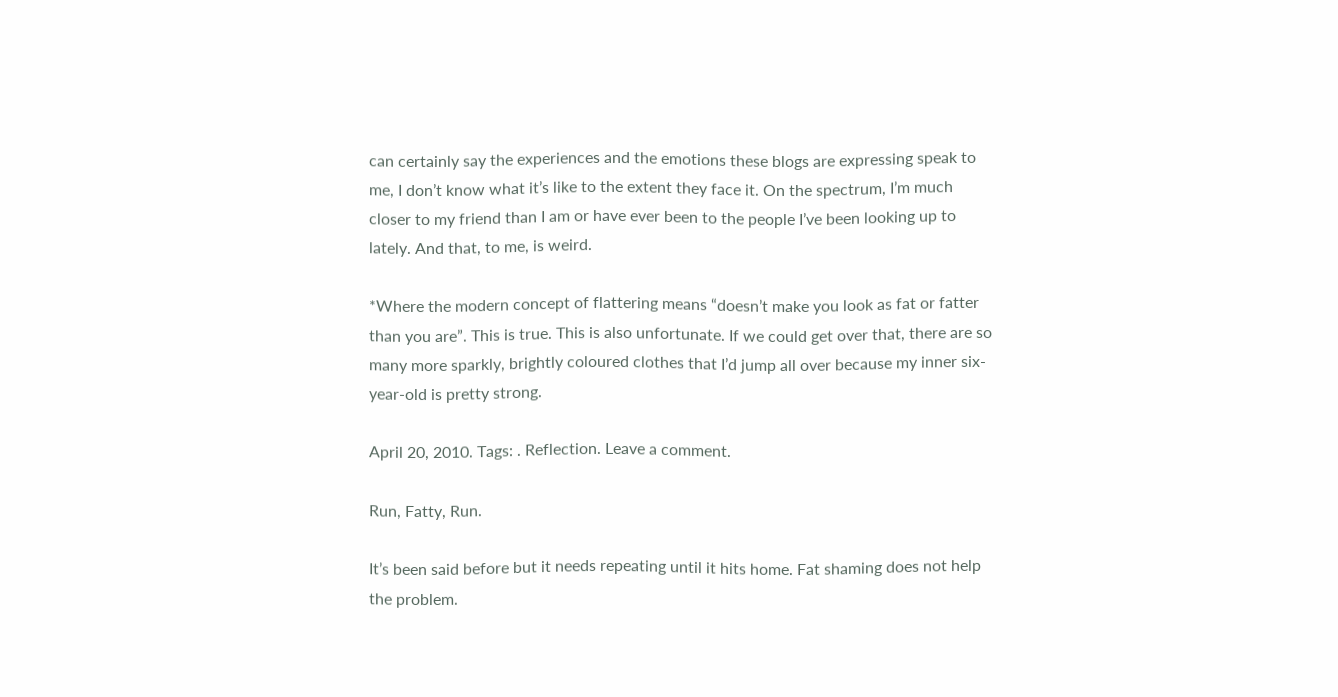can certainly say the experiences and the emotions these blogs are expressing speak to me, I don’t know what it’s like to the extent they face it. On the spectrum, I’m much closer to my friend than I am or have ever been to the people I’ve been looking up to lately. And that, to me, is weird.

*Where the modern concept of flattering means “doesn’t make you look as fat or fatter than you are”. This is true. This is also unfortunate. If we could get over that, there are so many more sparkly, brightly coloured clothes that I’d jump all over because my inner six-year-old is pretty strong.

April 20, 2010. Tags: . Reflection. Leave a comment.

Run, Fatty, Run.

It’s been said before but it needs repeating until it hits home. Fat shaming does not help the problem.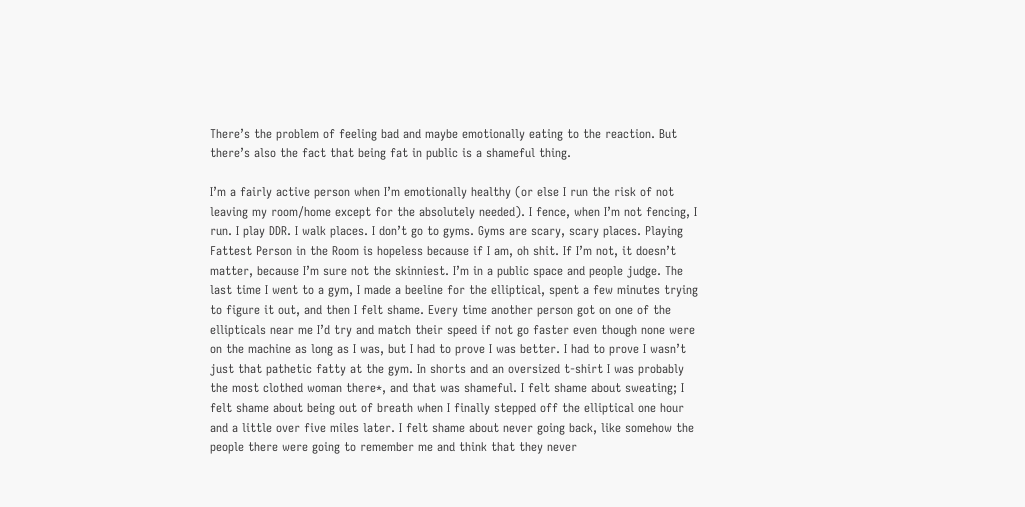There’s the problem of feeling bad and maybe emotionally eating to the reaction. But there’s also the fact that being fat in public is a shameful thing.

I’m a fairly active person when I’m emotionally healthy (or else I run the risk of not leaving my room/home except for the absolutely needed). I fence, when I’m not fencing, I run. I play DDR. I walk places. I don’t go to gyms. Gyms are scary, scary places. Playing Fattest Person in the Room is hopeless because if I am, oh shit. If I’m not, it doesn’t matter, because I’m sure not the skinniest. I’m in a public space and people judge. The last time I went to a gym, I made a beeline for the elliptical, spent a few minutes trying to figure it out, and then I felt shame. Every time another person got on one of the ellipticals near me I’d try and match their speed if not go faster even though none were on the machine as long as I was, but I had to prove I was better. I had to prove I wasn’t just that pathetic fatty at the gym. In shorts and an oversized t-shirt I was probably the most clothed woman there*, and that was shameful. I felt shame about sweating; I felt shame about being out of breath when I finally stepped off the elliptical one hour and a little over five miles later. I felt shame about never going back, like somehow the people there were going to remember me and think that they never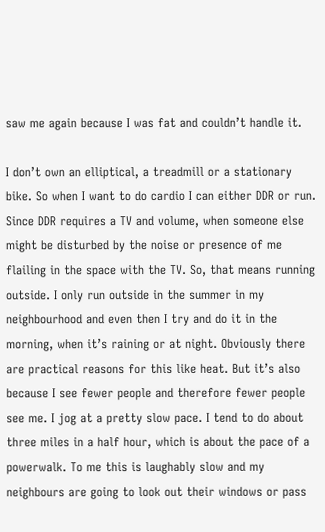saw me again because I was fat and couldn’t handle it.

I don’t own an elliptical, a treadmill or a stationary bike. So when I want to do cardio I can either DDR or run. Since DDR requires a TV and volume, when someone else might be disturbed by the noise or presence of me flailing in the space with the TV. So, that means running outside. I only run outside in the summer in my neighbourhood and even then I try and do it in the morning, when it’s raining or at night. Obviously there are practical reasons for this like heat. But it’s also because I see fewer people and therefore fewer people see me. I jog at a pretty slow pace. I tend to do about three miles in a half hour, which is about the pace of a powerwalk. To me this is laughably slow and my neighbours are going to look out their windows or pass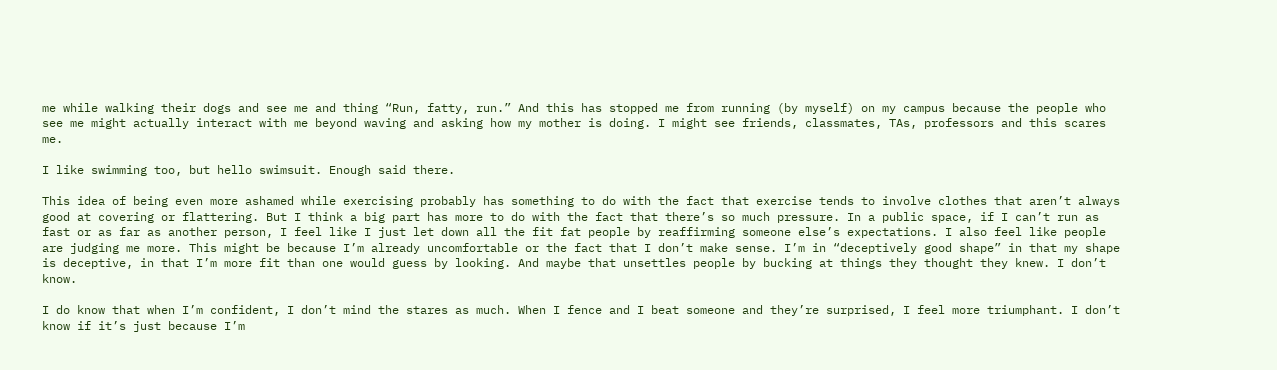me while walking their dogs and see me and thing “Run, fatty, run.” And this has stopped me from running (by myself) on my campus because the people who see me might actually interact with me beyond waving and asking how my mother is doing. I might see friends, classmates, TAs, professors and this scares me.

I like swimming too, but hello swimsuit. Enough said there.

This idea of being even more ashamed while exercising probably has something to do with the fact that exercise tends to involve clothes that aren’t always good at covering or flattering. But I think a big part has more to do with the fact that there’s so much pressure. In a public space, if I can’t run as fast or as far as another person, I feel like I just let down all the fit fat people by reaffirming someone else’s expectations. I also feel like people are judging me more. This might be because I’m already uncomfortable or the fact that I don’t make sense. I’m in “deceptively good shape” in that my shape is deceptive, in that I’m more fit than one would guess by looking. And maybe that unsettles people by bucking at things they thought they knew. I don’t know.

I do know that when I’m confident, I don’t mind the stares as much. When I fence and I beat someone and they’re surprised, I feel more triumphant. I don’t know if it’s just because I’m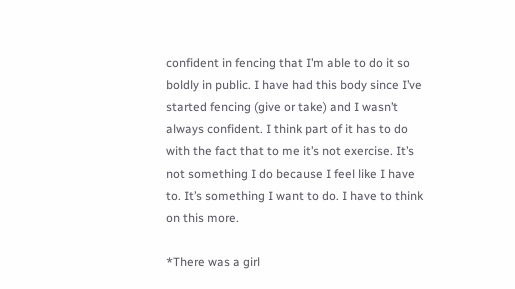confident in fencing that I’m able to do it so boldly in public. I have had this body since I’ve started fencing (give or take) and I wasn’t always confident. I think part of it has to do with the fact that to me it’s not exercise. It’s not something I do because I feel like I have to. It’s something I want to do. I have to think on this more.

*There was a girl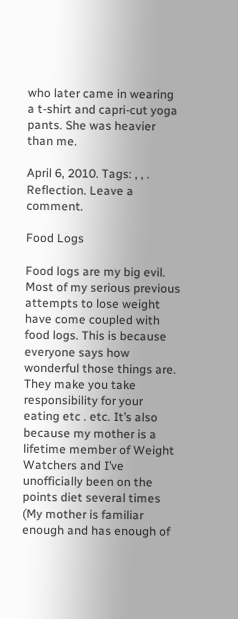who later came in wearing a t-shirt and capri-cut yoga pants. She was heavier than me.

April 6, 2010. Tags: , , . Reflection. Leave a comment.

Food Logs

Food logs are my big evil. Most of my serious previous attempts to lose weight have come coupled with food logs. This is because everyone says how wonderful those things are. They make you take responsibility for your eating etc . etc. It’s also because my mother is a lifetime member of Weight Watchers and I’ve unofficially been on the points diet several times (My mother is familiar enough and has enough of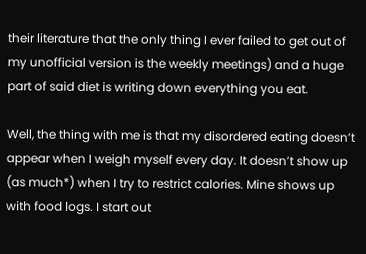their literature that the only thing I ever failed to get out of my unofficial version is the weekly meetings) and a huge part of said diet is writing down everything you eat.

Well, the thing with me is that my disordered eating doesn’t appear when I weigh myself every day. It doesn’t show up (as much*) when I try to restrict calories. Mine shows up with food logs. I start out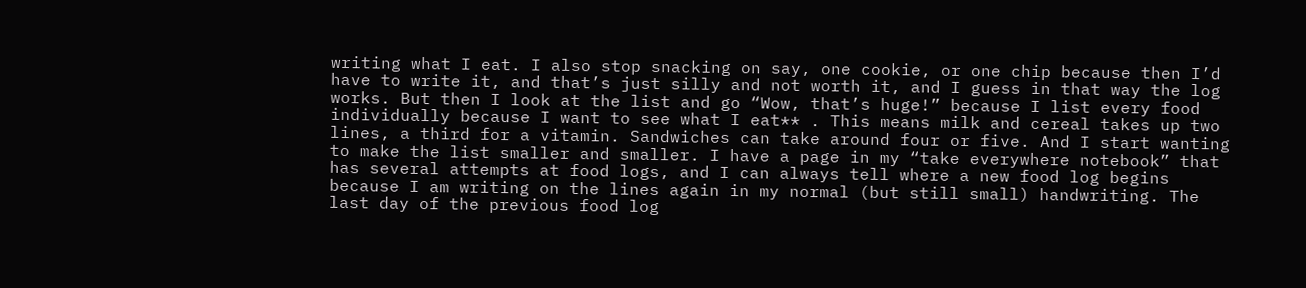writing what I eat. I also stop snacking on say, one cookie, or one chip because then I’d have to write it, and that’s just silly and not worth it, and I guess in that way the log works. But then I look at the list and go “Wow, that’s huge!” because I list every food individually because I want to see what I eat** . This means milk and cereal takes up two lines, a third for a vitamin. Sandwiches can take around four or five. And I start wanting to make the list smaller and smaller. I have a page in my “take everywhere notebook” that has several attempts at food logs, and I can always tell where a new food log begins because I am writing on the lines again in my normal (but still small) handwriting. The last day of the previous food log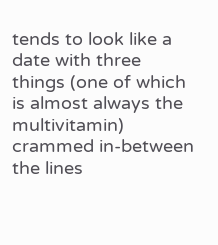tends to look like a date with three things (one of which is almost always the multivitamin) crammed in-between the lines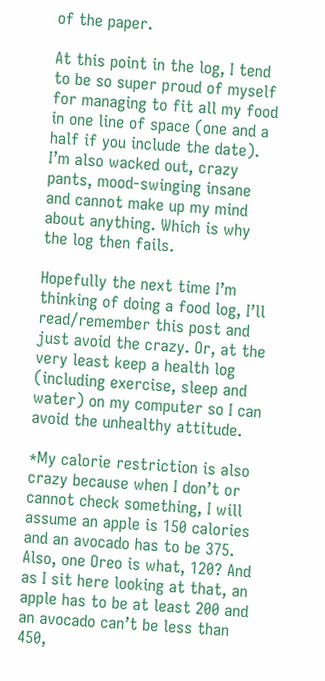of the paper.

At this point in the log, I tend to be so super proud of myself for managing to fit all my food in one line of space (one and a half if you include the date). I’m also wacked out, crazy pants, mood-swinging insane and cannot make up my mind about anything. Which is why the log then fails.

Hopefully the next time I’m thinking of doing a food log, I’ll read/remember this post and just avoid the crazy. Or, at the very least keep a health log (including exercise, sleep and water) on my computer so I can avoid the unhealthy attitude.

*My calorie restriction is also crazy because when I don’t or cannot check something, I will assume an apple is 150 calories and an avocado has to be 375. Also, one Oreo is what, 120? And as I sit here looking at that, an apple has to be at least 200 and an avocado can’t be less than 450,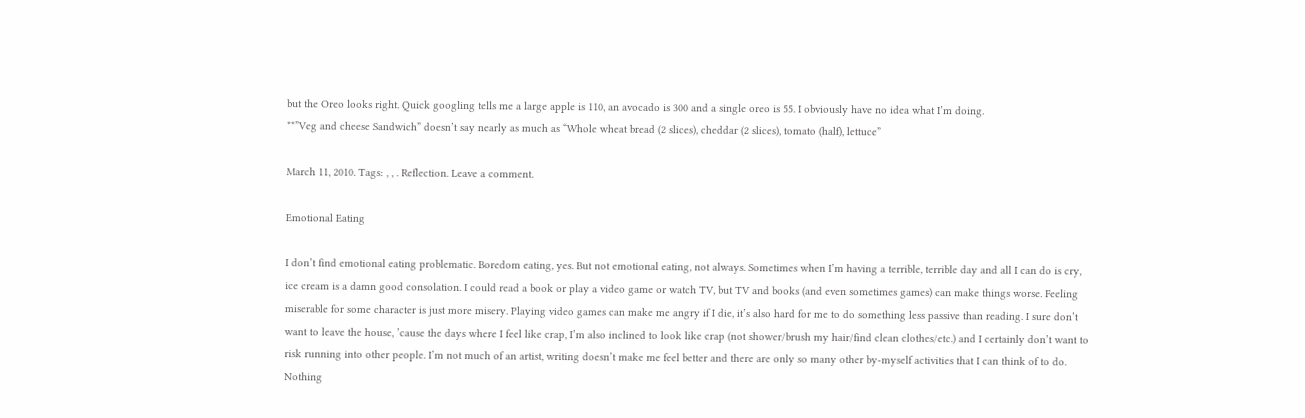but the Oreo looks right. Quick googling tells me a large apple is 110, an avocado is 300 and a single oreo is 55. I obviously have no idea what I’m doing.
**”Veg and cheese Sandwich” doesn’t say nearly as much as “Whole wheat bread (2 slices), cheddar (2 slices), tomato (half), lettuce”

March 11, 2010. Tags: , , . Reflection. Leave a comment.

Emotional Eating

I don’t find emotional eating problematic. Boredom eating, yes. But not emotional eating, not always. Sometimes when I’m having a terrible, terrible day and all I can do is cry, ice cream is a damn good consolation. I could read a book or play a video game or watch TV, but TV and books (and even sometimes games) can make things worse. Feeling miserable for some character is just more misery. Playing video games can make me angry if I die, it’s also hard for me to do something less passive than reading. I sure don’t want to leave the house, ’cause the days where I feel like crap, I’m also inclined to look like crap (not shower/brush my hair/find clean clothes/etc.) and I certainly don’t want to risk running into other people. I’m not much of an artist, writing doesn’t make me feel better and there are only so many other by-myself activities that I can think of to do. Nothing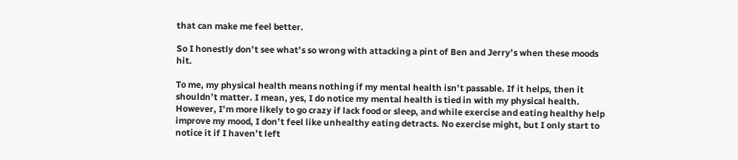that can make me feel better.

So I honestly don’t see what’s so wrong with attacking a pint of Ben and Jerry’s when these moods hit.

To me, my physical health means nothing if my mental health isn’t passable. If it helps, then it shouldn’t matter. I mean, yes, I do notice my mental health is tied in with my physical health. However, I’m more likely to go crazy if lack food or sleep, and while exercise and eating healthy help improve my mood, I don’t feel like unhealthy eating detracts. No exercise might, but I only start to notice it if I haven’t left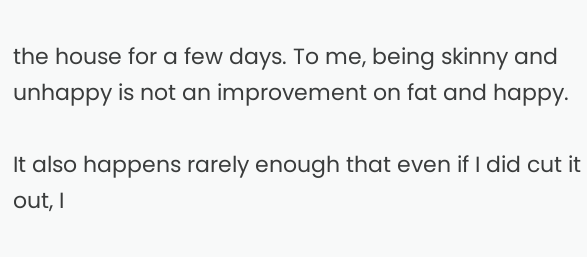the house for a few days. To me, being skinny and unhappy is not an improvement on fat and happy.

It also happens rarely enough that even if I did cut it out, I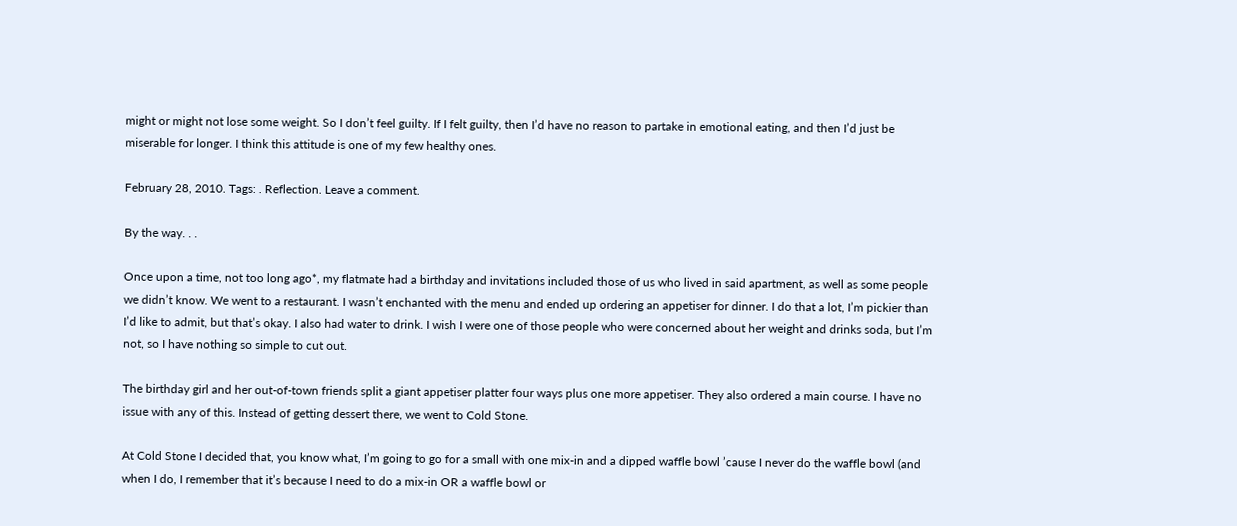might or might not lose some weight. So I don’t feel guilty. If I felt guilty, then I’d have no reason to partake in emotional eating, and then I’d just be miserable for longer. I think this attitude is one of my few healthy ones.

February 28, 2010. Tags: . Reflection. Leave a comment.

By the way. . .

Once upon a time, not too long ago*, my flatmate had a birthday and invitations included those of us who lived in said apartment, as well as some people we didn’t know. We went to a restaurant. I wasn’t enchanted with the menu and ended up ordering an appetiser for dinner. I do that a lot, I’m pickier than I’d like to admit, but that’s okay. I also had water to drink. I wish I were one of those people who were concerned about her weight and drinks soda, but I’m not, so I have nothing so simple to cut out.

The birthday girl and her out-of-town friends split a giant appetiser platter four ways plus one more appetiser. They also ordered a main course. I have no issue with any of this. Instead of getting dessert there, we went to Cold Stone.

At Cold Stone I decided that, you know what, I’m going to go for a small with one mix-in and a dipped waffle bowl ’cause I never do the waffle bowl (and when I do, I remember that it’s because I need to do a mix-in OR a waffle bowl or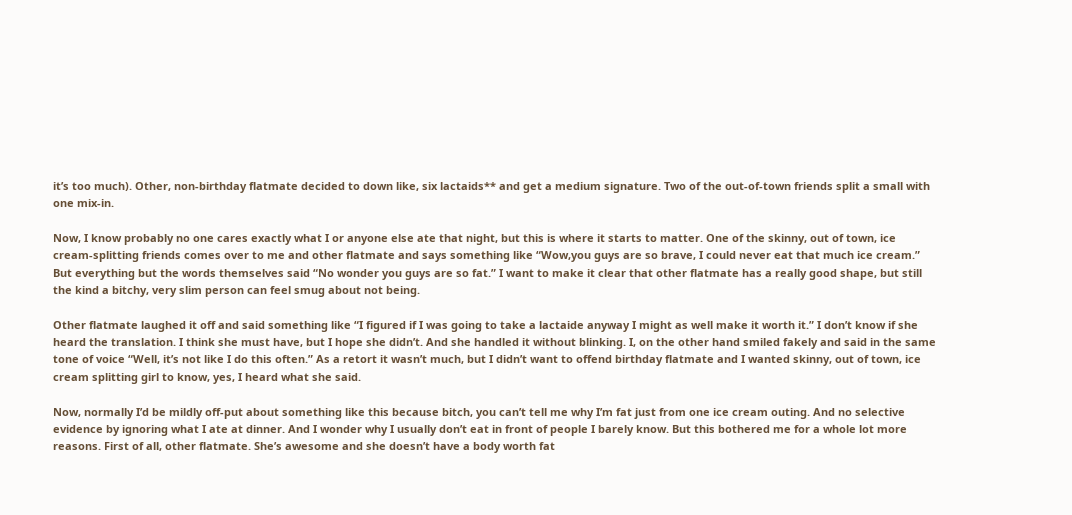it’s too much). Other, non-birthday flatmate decided to down like, six lactaids** and get a medium signature. Two of the out-of-town friends split a small with one mix-in.

Now, I know probably no one cares exactly what I or anyone else ate that night, but this is where it starts to matter. One of the skinny, out of town, ice cream-splitting friends comes over to me and other flatmate and says something like “Wow,you guys are so brave, I could never eat that much ice cream.” But everything but the words themselves said “No wonder you guys are so fat.” I want to make it clear that other flatmate has a really good shape, but still the kind a bitchy, very slim person can feel smug about not being.

Other flatmate laughed it off and said something like “I figured if I was going to take a lactaide anyway I might as well make it worth it.” I don’t know if she heard the translation. I think she must have, but I hope she didn’t. And she handled it without blinking. I, on the other hand smiled fakely and said in the same tone of voice “Well, it’s not like I do this often.” As a retort it wasn’t much, but I didn’t want to offend birthday flatmate and I wanted skinny, out of town, ice cream splitting girl to know, yes, I heard what she said.

Now, normally I’d be mildly off-put about something like this because bitch, you can’t tell me why I’m fat just from one ice cream outing. And no selective evidence by ignoring what I ate at dinner. And I wonder why I usually don’t eat in front of people I barely know. But this bothered me for a whole lot more reasons. First of all, other flatmate. She’s awesome and she doesn’t have a body worth fat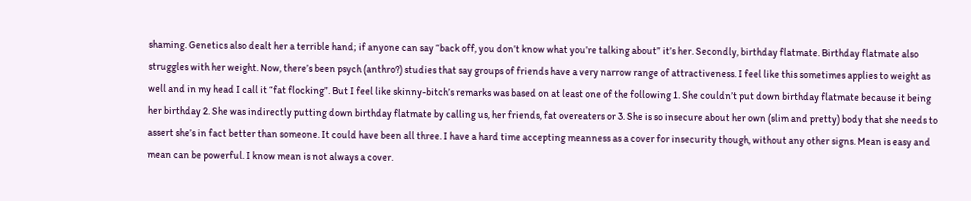shaming. Genetics also dealt her a terrible hand; if anyone can say “back off, you don’t know what you’re talking about” it’s her. Secondly, birthday flatmate. Birthday flatmate also struggles with her weight. Now, there’s been psych (anthro?) studies that say groups of friends have a very narrow range of attractiveness. I feel like this sometimes applies to weight as well and in my head I call it “fat flocking”. But I feel like skinny-bitch’s remarks was based on at least one of the following 1. She couldn’t put down birthday flatmate because it being her birthday 2. She was indirectly putting down birthday flatmate by calling us, her friends, fat overeaters or 3. She is so insecure about her own (slim and pretty) body that she needs to assert she’s in fact better than someone. It could have been all three. I have a hard time accepting meanness as a cover for insecurity though, without any other signs. Mean is easy and mean can be powerful. I know mean is not always a cover.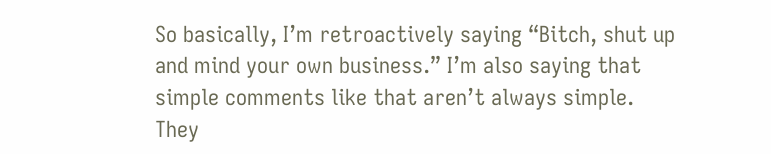So basically, I’m retroactively saying “Bitch, shut up and mind your own business.” I’m also saying that simple comments like that aren’t always simple. They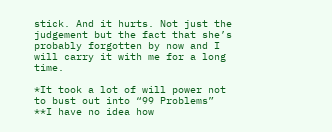stick. And it hurts. Not just the judgement but the fact that she’s probably forgotten by now and I will carry it with me for a long time.

*It took a lot of will power not to bust out into “99 Problems”
**I have no idea how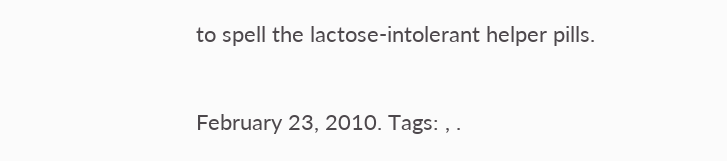to spell the lactose-intolerant helper pills.

February 23, 2010. Tags: , .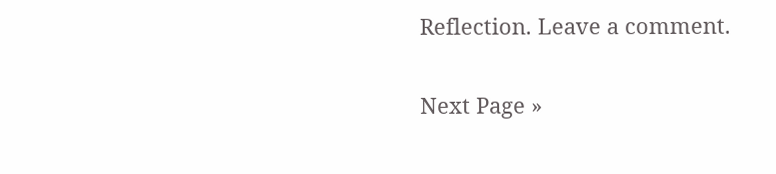Reflection. Leave a comment.

Next Page »